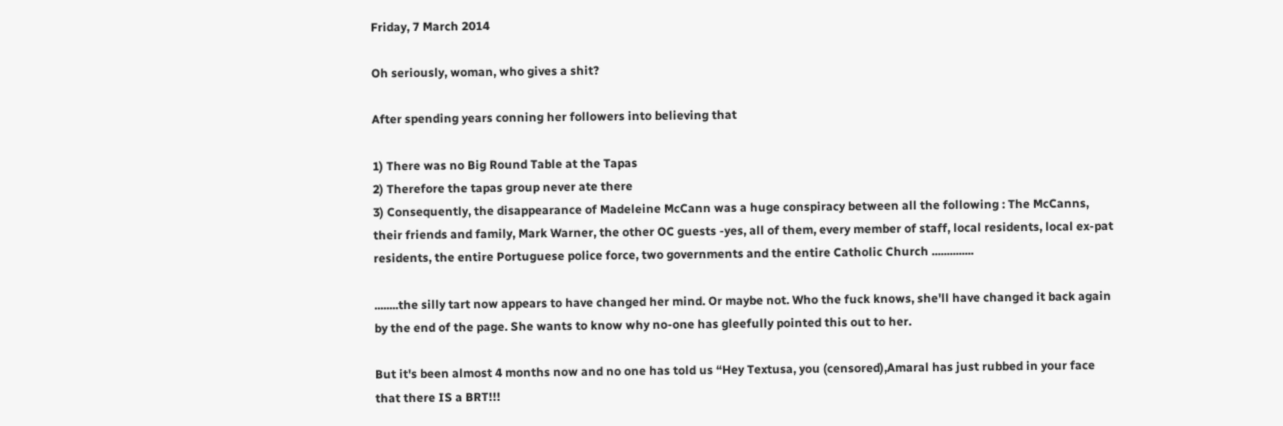Friday, 7 March 2014

Oh seriously, woman, who gives a shit?

After spending years conning her followers into believing that

1) There was no Big Round Table at the Tapas
2) Therefore the tapas group never ate there
3) Consequently, the disappearance of Madeleine McCann was a huge conspiracy between all the following : The McCanns, their friends and family, Mark Warner, the other OC guests -yes, all of them, every member of staff, local residents, local ex-pat residents, the entire Portuguese police force, two governments and the entire Catholic Church ..............

........the silly tart now appears to have changed her mind. Or maybe not. Who the fuck knows, she'll have changed it back again by the end of the page. She wants to know why no-one has gleefully pointed this out to her.

But it's been almost 4 months now and no one has told us “Hey Textusa, you (censored),Amaral has just rubbed in your face that there IS a BRT!!!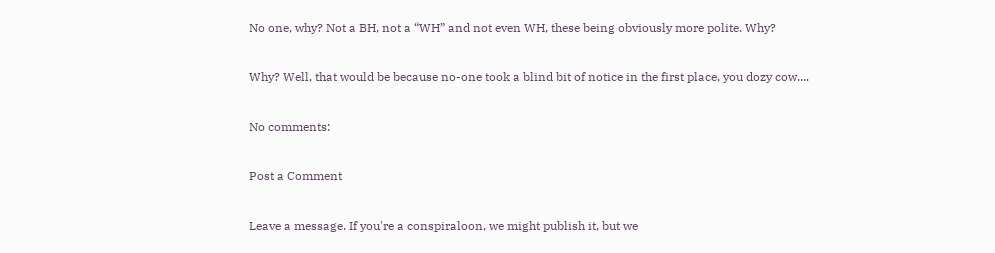No one, why? Not a BH, not a “WH” and not even WH, these being obviously more polite. Why?

Why? Well, that would be because no-one took a blind bit of notice in the first place, you dozy cow....

No comments:

Post a Comment

Leave a message. If you're a conspiraloon, we might publish it, but we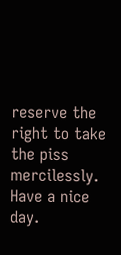reserve the right to take the piss mercilessly. Have a nice day.